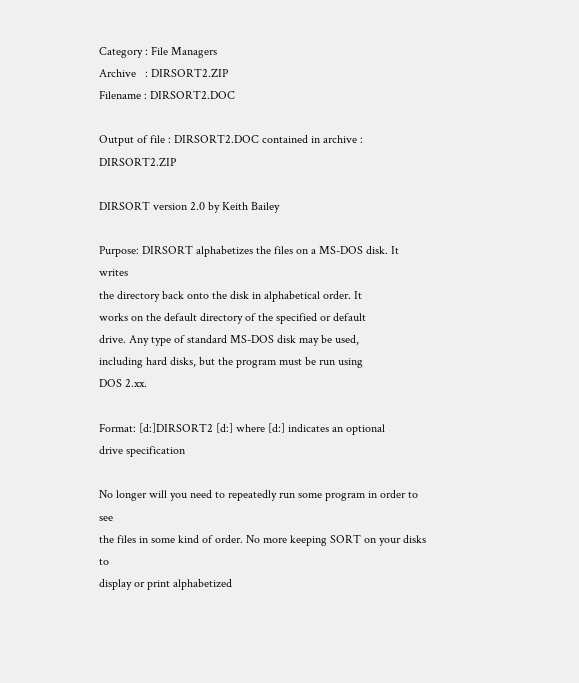Category : File Managers
Archive   : DIRSORT2.ZIP
Filename : DIRSORT2.DOC

Output of file : DIRSORT2.DOC contained in archive : DIRSORT2.ZIP

DIRSORT version 2.0 by Keith Bailey

Purpose: DIRSORT alphabetizes the files on a MS-DOS disk. It writes
the directory back onto the disk in alphabetical order. It
works on the default directory of the specified or default
drive. Any type of standard MS-DOS disk may be used,
including hard disks, but the program must be run using
DOS 2.xx.

Format: [d:]DIRSORT2 [d:] where [d:] indicates an optional
drive specification

No longer will you need to repeatedly run some program in order to see
the files in some kind of order. No more keeping SORT on your disks to
display or print alphabetized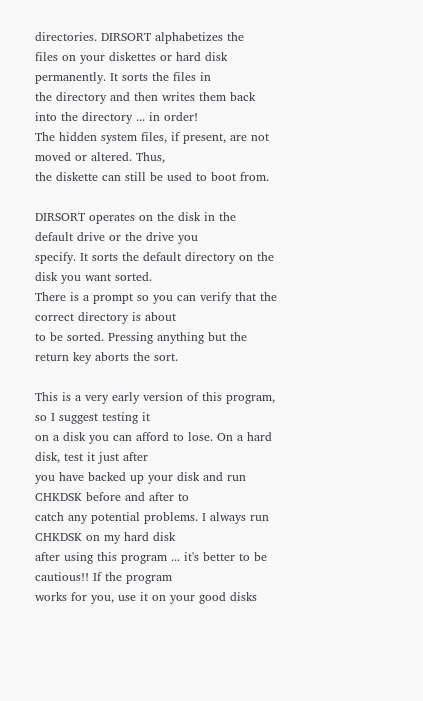directories. DIRSORT alphabetizes the
files on your diskettes or hard disk permanently. It sorts the files in
the directory and then writes them back into the directory ... in order!
The hidden system files, if present, are not moved or altered. Thus,
the diskette can still be used to boot from.

DIRSORT operates on the disk in the default drive or the drive you
specify. It sorts the default directory on the disk you want sorted.
There is a prompt so you can verify that the correct directory is about
to be sorted. Pressing anything but the return key aborts the sort.

This is a very early version of this program, so I suggest testing it
on a disk you can afford to lose. On a hard disk, test it just after
you have backed up your disk and run CHKDSK before and after to
catch any potential problems. I always run CHKDSK on my hard disk
after using this program ... it's better to be cautious!! If the program
works for you, use it on your good disks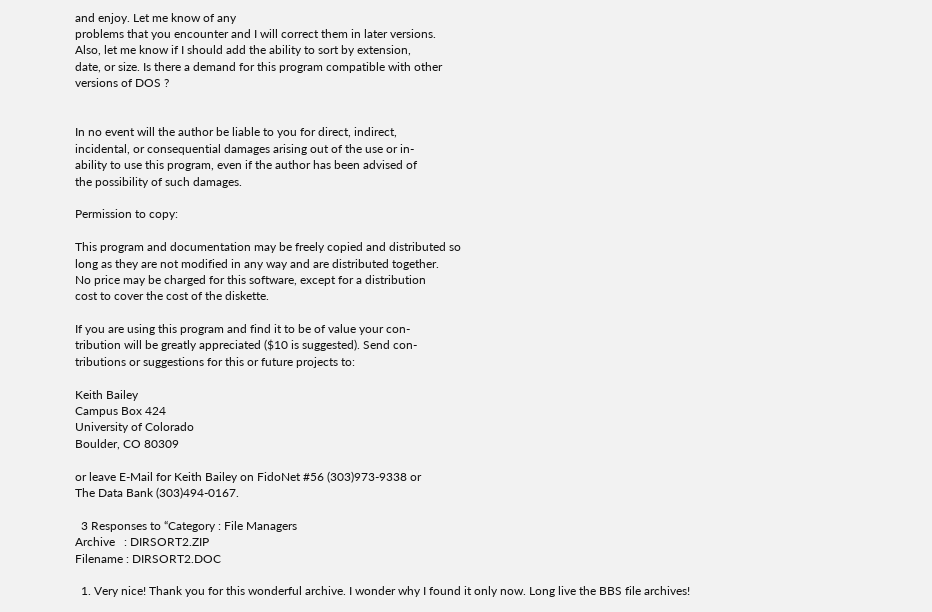and enjoy. Let me know of any
problems that you encounter and I will correct them in later versions.
Also, let me know if I should add the ability to sort by extension,
date, or size. Is there a demand for this program compatible with other
versions of DOS ?


In no event will the author be liable to you for direct, indirect,
incidental, or consequential damages arising out of the use or in-
ability to use this program, even if the author has been advised of
the possibility of such damages.

Permission to copy:

This program and documentation may be freely copied and distributed so
long as they are not modified in any way and are distributed together.
No price may be charged for this software, except for a distribution
cost to cover the cost of the diskette.

If you are using this program and find it to be of value your con-
tribution will be greatly appreciated ($10 is suggested). Send con-
tributions or suggestions for this or future projects to:

Keith Bailey
Campus Box 424
University of Colorado
Boulder, CO 80309

or leave E-Mail for Keith Bailey on FidoNet #56 (303)973-9338 or
The Data Bank (303)494-0167.

  3 Responses to “Category : File Managers
Archive   : DIRSORT2.ZIP
Filename : DIRSORT2.DOC

  1. Very nice! Thank you for this wonderful archive. I wonder why I found it only now. Long live the BBS file archives!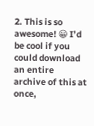2. This is so awesome! 😀 I’d be cool if you could download an entire archive of this at once,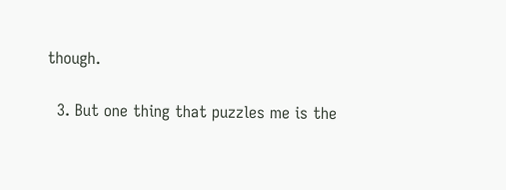though.

  3. But one thing that puzzles me is the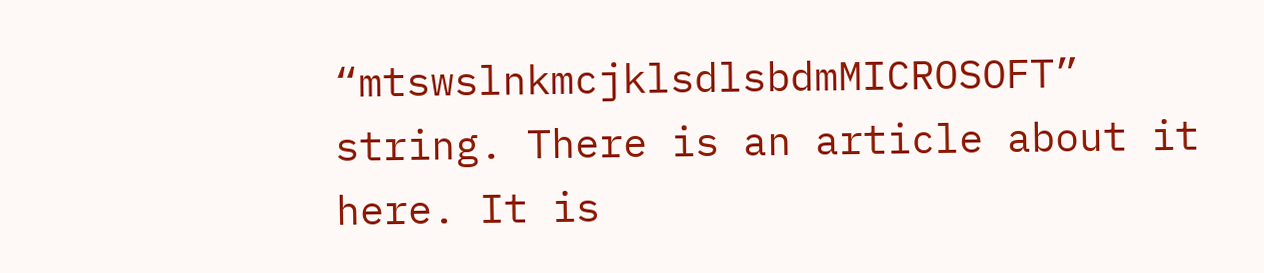“mtswslnkmcjklsdlsbdmMICROSOFT” string. There is an article about it here. It is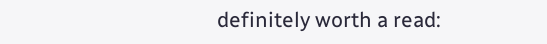definitely worth a read: